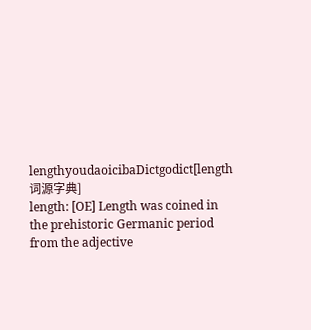lengthyoudaoicibaDictgodict[length 词源字典]
length: [OE] Length was coined in the prehistoric Germanic period from the adjective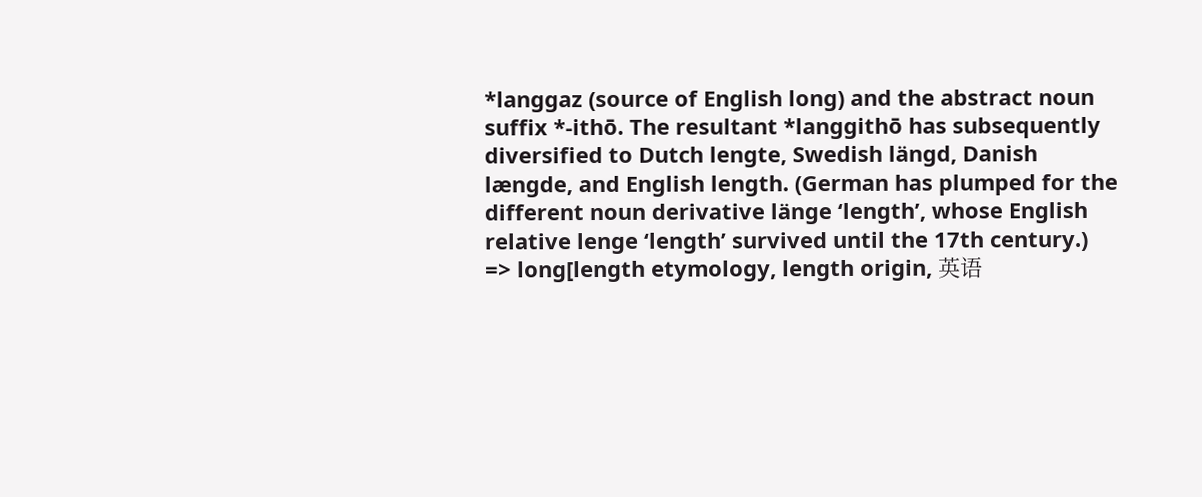*langgaz (source of English long) and the abstract noun suffix *-ithō. The resultant *langgithō has subsequently diversified to Dutch lengte, Swedish längd, Danish længde, and English length. (German has plumped for the different noun derivative länge ‘length’, whose English relative lenge ‘length’ survived until the 17th century.)
=> long[length etymology, length origin, 英语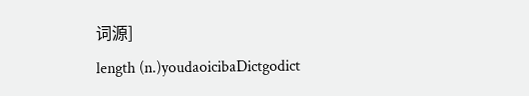词源]
length (n.)youdaoicibaDictgodict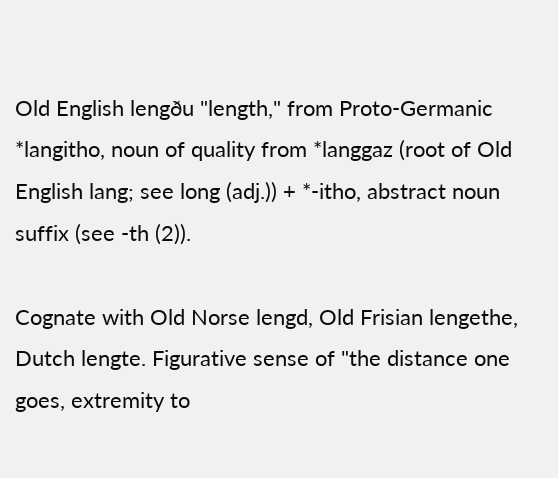Old English lengðu "length," from Proto-Germanic *langitho, noun of quality from *langgaz (root of Old English lang; see long (adj.)) + *-itho, abstract noun suffix (see -th (2)).

Cognate with Old Norse lengd, Old Frisian lengethe, Dutch lengte. Figurative sense of "the distance one goes, extremity to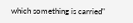which something is carried"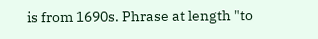is from 1690s. Phrase at length "to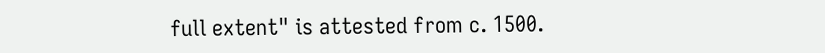full extent" is attested from c. 1500.